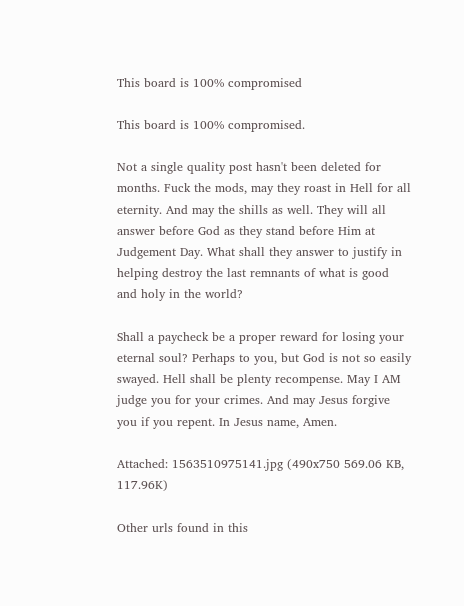This board is 100% compromised

This board is 100% compromised.

Not a single quality post hasn't been deleted for months. Fuck the mods, may they roast in Hell for all eternity. And may the shills as well. They will all answer before God as they stand before Him at Judgement Day. What shall they answer to justify in helping destroy the last remnants of what is good and holy in the world?

Shall a paycheck be a proper reward for losing your eternal soul? Perhaps to you, but God is not so easily swayed. Hell shall be plenty recompense. May I AM judge you for your crimes. And may Jesus forgive you if you repent. In Jesus name, Amen.

Attached: 1563510975141.jpg (490x750 569.06 KB, 117.96K)

Other urls found in this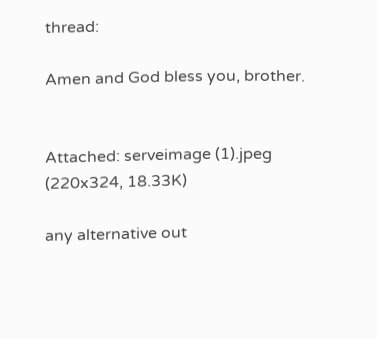thread:

Amen and God bless you, brother.


Attached: serveimage (1).jpeg (220x324, 18.33K)

any alternative out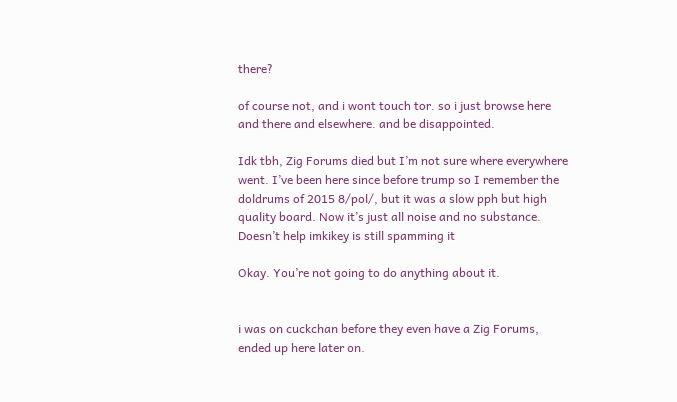there?

of course not, and i wont touch tor. so i just browse here and there and elsewhere. and be disappointed.

Idk tbh, Zig Forums died but I’m not sure where everywhere went. I’ve been here since before trump so I remember the doldrums of 2015 8/pol/, but it was a slow pph but high quality board. Now it’s just all noise and no substance. Doesn’t help imkikey is still spamming it

Okay. You’re not going to do anything about it.


i was on cuckchan before they even have a Zig Forums, ended up here later on.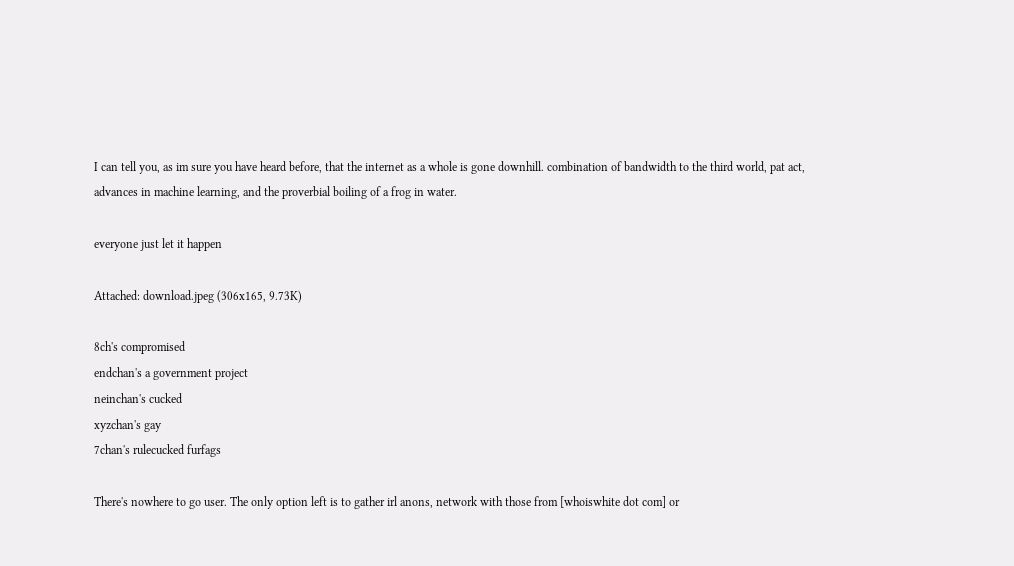I can tell you, as im sure you have heard before, that the internet as a whole is gone downhill. combination of bandwidth to the third world, pat act, advances in machine learning, and the proverbial boiling of a frog in water.

everyone just let it happen

Attached: download.jpeg (306x165, 9.73K)

8ch's compromised
endchan's a government project
neinchan's cucked
xyzchan's gay
7chan's rulecucked furfags

There's nowhere to go user. The only option left is to gather irl anons, network with those from [whoiswhite dot com] or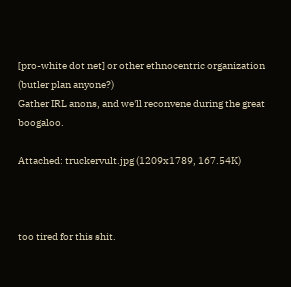[pro-white dot net] or other ethnocentric organization (butler plan anyone?)
Gather IRL anons, and we'll reconvene during the great boogaloo.

Attached: truckervult.jpg (1209x1789, 167.54K)



too tired for this shit.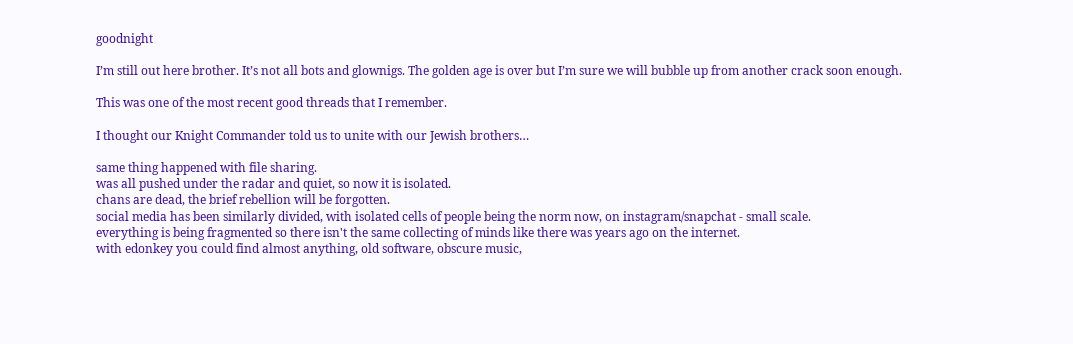goodnight

I’m still out here brother. It’s not all bots and glownigs. The golden age is over but I’m sure we will bubble up from another crack soon enough.

This was one of the most recent good threads that I remember.

I thought our Knight Commander told us to unite with our Jewish brothers…

same thing happened with file sharing.
was all pushed under the radar and quiet, so now it is isolated.
chans are dead, the brief rebellion will be forgotten.
social media has been similarly divided, with isolated cells of people being the norm now, on instagram/snapchat - small scale.
everything is being fragmented so there isn't the same collecting of minds like there was years ago on the internet.
with edonkey you could find almost anything, old software, obscure music,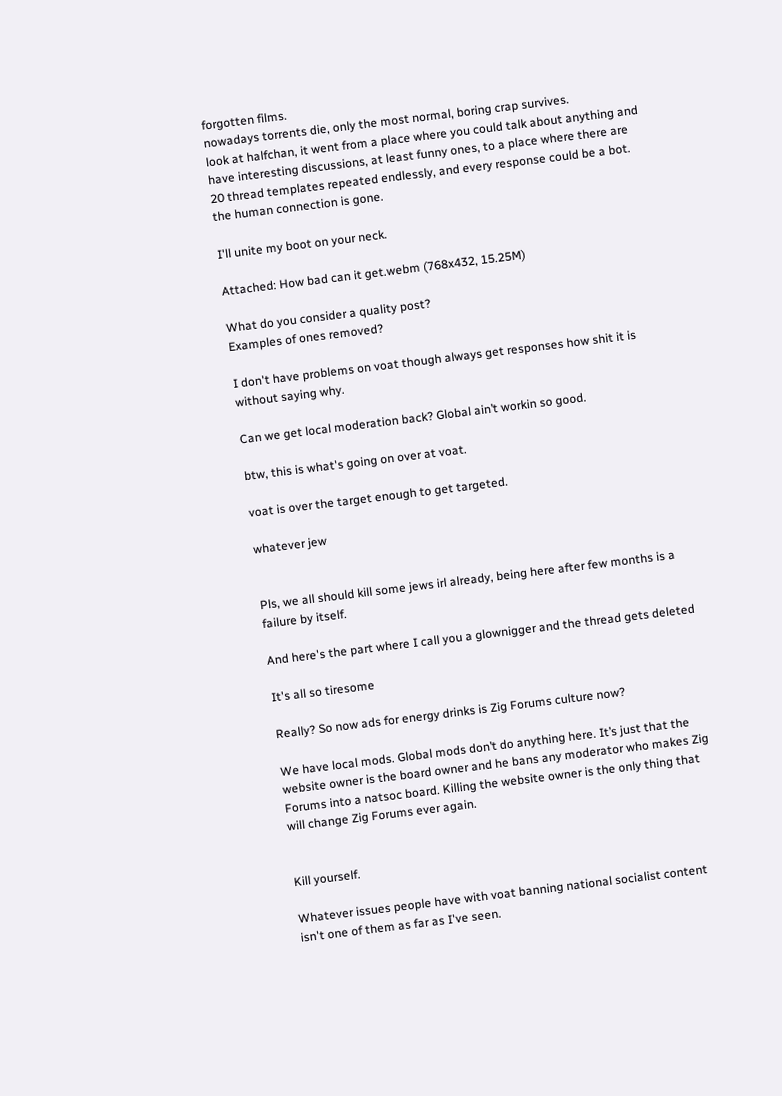forgotten films.
nowadays torrents die, only the most normal, boring crap survives.
look at halfchan, it went from a place where you could talk about anything and have interesting discussions, at least funny ones, to a place where there are 20 thread templates repeated endlessly, and every response could be a bot.
the human connection is gone.

I'll unite my boot on your neck.

Attached: How bad can it get.webm (768x432, 15.25M)

What do you consider a quality post?
Examples of ones removed?

I don't have problems on voat though always get responses how shit it is without saying why.

Can we get local moderation back? Global ain’t workin so good.

btw, this is what's going on over at voat.

voat is over the target enough to get targeted.

whatever jew


Pls, we all should kill some jews irl already, being here after few months is a failure by itself.

And here's the part where I call you a glownigger and the thread gets deleted

It's all so tiresome

Really? So now ads for energy drinks is Zig Forums culture now?

We have local mods. Global mods don’t do anything here. It’s just that the website owner is the board owner and he bans any moderator who makes Zig Forums into a natsoc board. Killing the website owner is the only thing that will change Zig Forums ever again.


Kill yourself.

Whatever issues people have with voat banning national socialist content isn't one of them as far as I've seen.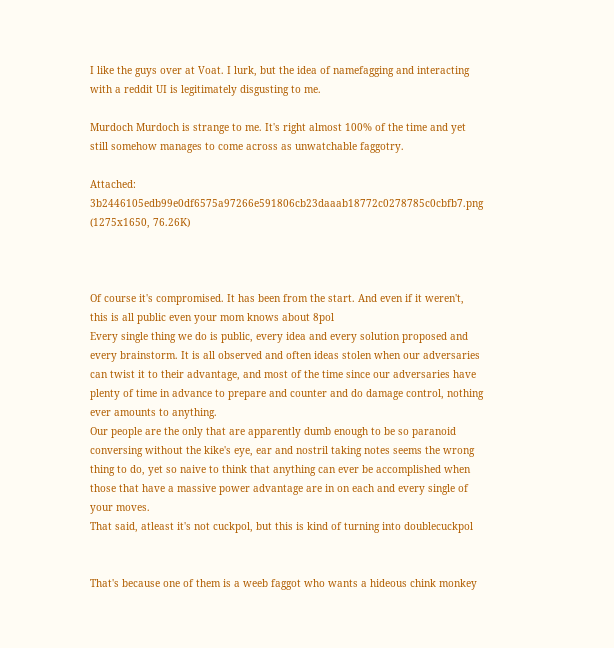I like the guys over at Voat. I lurk, but the idea of namefagging and interacting with a reddit UI is legitimately disgusting to me.

Murdoch Murdoch is strange to me. It's right almost 100% of the time and yet still somehow manages to come across as unwatchable faggotry.

Attached: 3b2446105edb99e0df6575a97266e591806cb23daaab18772c0278785c0cbfb7.png (1275x1650, 76.26K)



Of course it's compromised. It has been from the start. And even if it weren't, this is all public even your mom knows about 8pol
Every single thing we do is public, every idea and every solution proposed and every brainstorm. It is all observed and often ideas stolen when our adversaries can twist it to their advantage, and most of the time since our adversaries have plenty of time in advance to prepare and counter and do damage control, nothing ever amounts to anything.
Our people are the only that are apparently dumb enough to be so paranoid conversing without the kike's eye, ear and nostril taking notes seems the wrong thing to do, yet so naive to think that anything can ever be accomplished when those that have a massive power advantage are in on each and every single of your moves.
That said, atleast it's not cuckpol, but this is kind of turning into doublecuckpol


That's because one of them is a weeb faggot who wants a hideous chink monkey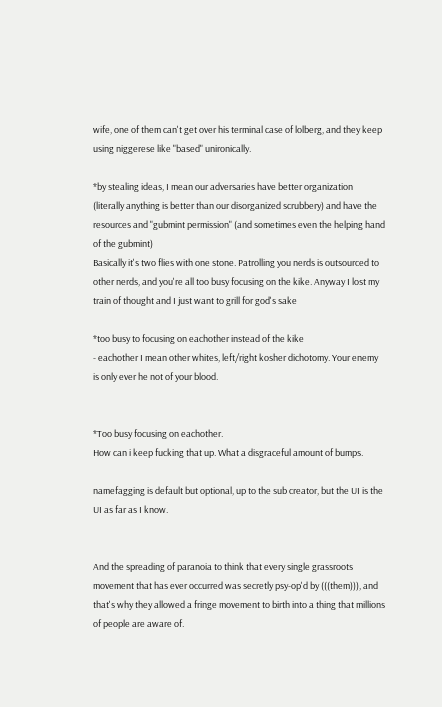wife, one of them can't get over his terminal case of lolberg, and they keep using niggerese like "based" unironically.

*by stealing ideas, I mean our adversaries have better organization (literally anything is better than our disorganized scrubbery) and have the resources and "gubmint permission" (and sometimes even the helping hand of the gubmint)
Basically it's two flies with one stone. Patrolling you nerds is outsourced to other nerds, and you're all too busy focusing on the kike. Anyway I lost my train of thought and I just want to grill for god's sake

*too busy to focusing on eachother instead of the kike
- eachother I mean other whites, left/right kosher dichotomy. Your enemy is only ever he not of your blood.


*Too busy focusing on eachother.
How can i keep fucking that up. What a disgraceful amount of bumps.

namefagging is default but optional, up to the sub creator, but the UI is the UI as far as I know.


And the spreading of paranoia to think that every single grassroots movement that has ever occurred was secretly psy-op'd by (((them))), and that's why they allowed a fringe movement to birth into a thing that millions of people are aware of.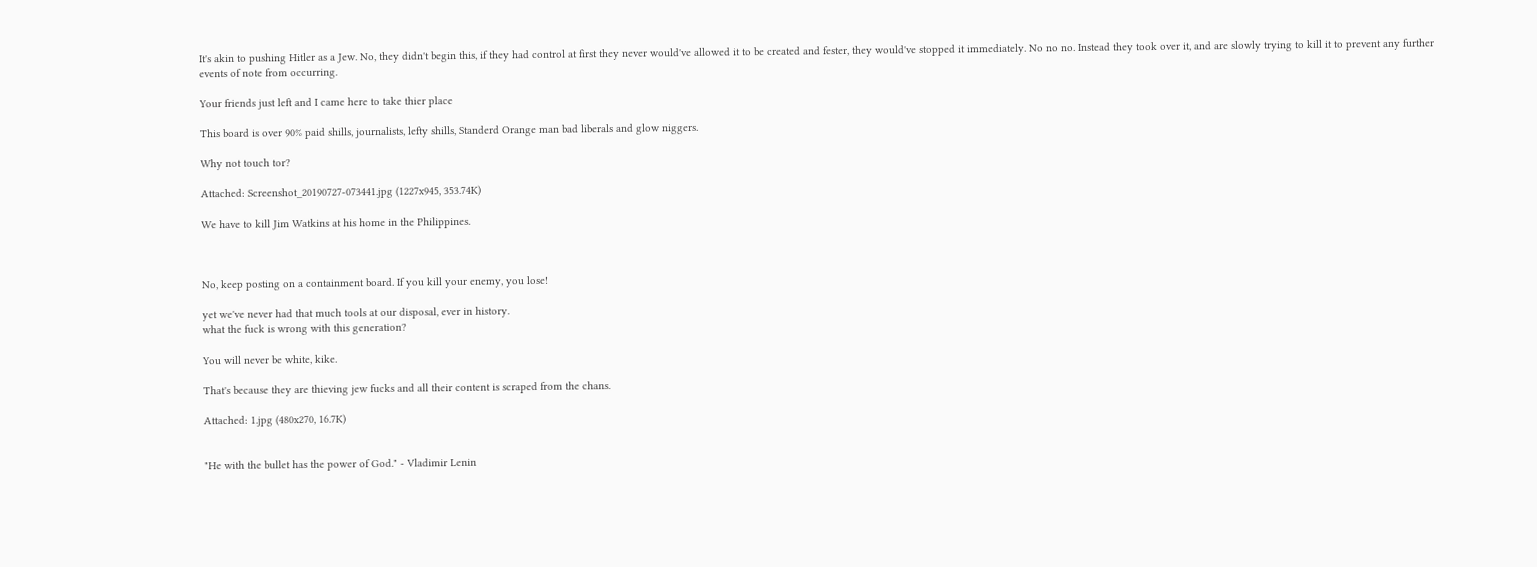It's akin to pushing Hitler as a Jew. No, they didn't begin this, if they had control at first they never would've allowed it to be created and fester, they would've stopped it immediately. No no no. Instead they took over it, and are slowly trying to kill it to prevent any further events of note from occurring.

Your friends just left and I came here to take thier place

This board is over 90% paid shills, journalists, lefty shills, Standerd Orange man bad liberals and glow niggers.

Why not touch tor?

Attached: Screenshot_20190727-073441.jpg (1227x945, 353.74K)

We have to kill Jim Watkins at his home in the Philippines.



No, keep posting on a containment board. If you kill your enemy, you lose!

yet we've never had that much tools at our disposal, ever in history.
what the fuck is wrong with this generation?

You will never be white, kike.

That's because they are thieving jew fucks and all their content is scraped from the chans.

Attached: 1.jpg (480x270, 16.7K)


"He with the bullet has the power of God." - Vladimir Lenin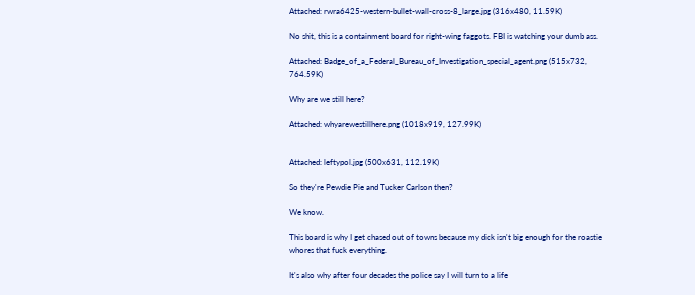Attached: rwra6425-western-bullet-wall-cross-8_large.jpg (316x480, 11.59K)

No shit, this is a containment board for right-wing faggots. FBI is watching your dumb ass.

Attached: Badge_of_a_Federal_Bureau_of_Investigation_special_agent.png (515x732, 764.59K)

Why are we still here?

Attached: whyarewestillhere.png (1018x919, 127.99K)


Attached: leftypol.jpg (500x631, 112.19K)

So they're Pewdie Pie and Tucker Carlson then?

We know.

This board is why I get chased out of towns because my dick isn't big enough for the roastie whores that fuck everything.

It's also why after four decades the police say I will turn to a life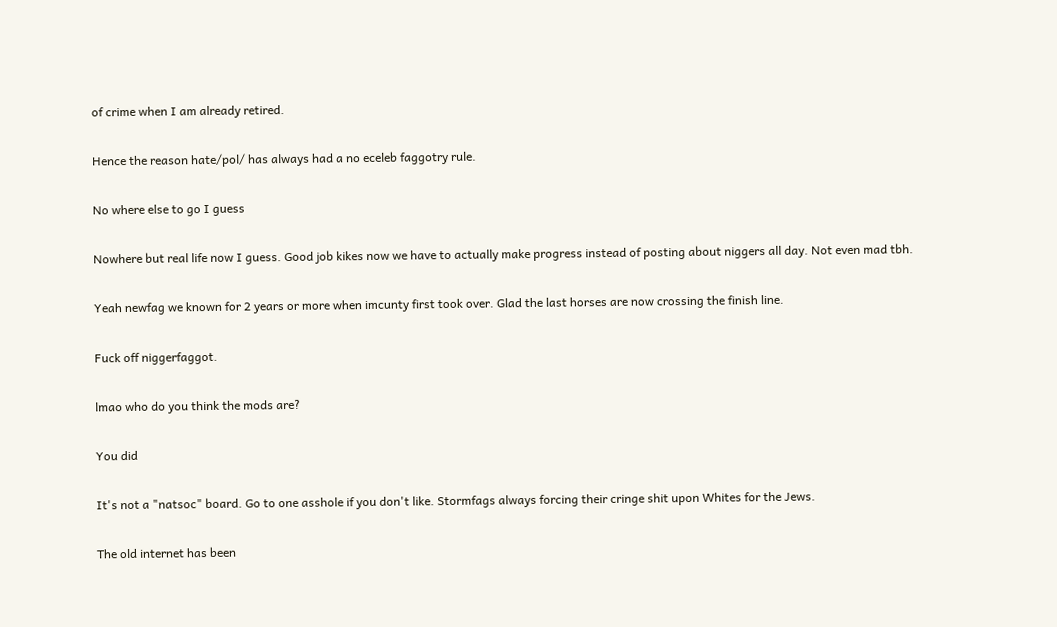of crime when I am already retired.

Hence the reason hate/pol/ has always had a no eceleb faggotry rule.

No where else to go I guess

Nowhere but real life now I guess. Good job kikes now we have to actually make progress instead of posting about niggers all day. Not even mad tbh.

Yeah newfag we known for 2 years or more when imcunty first took over. Glad the last horses are now crossing the finish line.

Fuck off niggerfaggot.

lmao who do you think the mods are?

You did

It's not a "natsoc" board. Go to one asshole if you don't like. Stormfags always forcing their cringe shit upon Whites for the Jews.

The old internet has been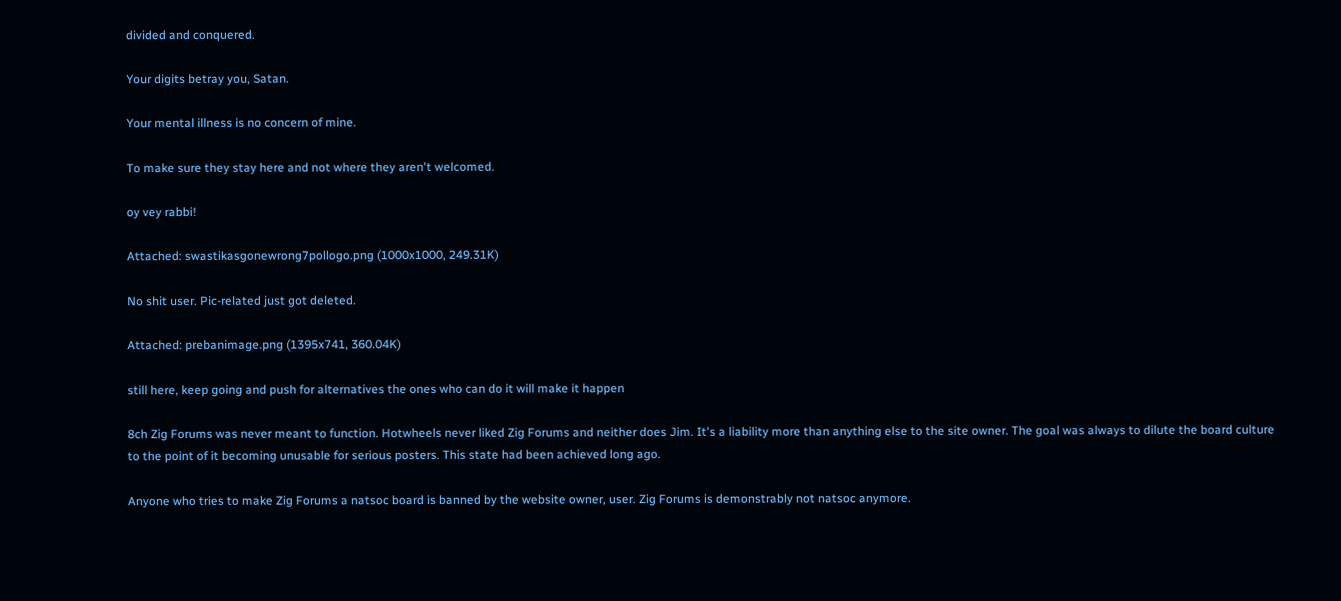divided and conquered.

Your digits betray you, Satan.

Your mental illness is no concern of mine.

To make sure they stay here and not where they aren't welcomed.

oy vey rabbi!

Attached: swastikasgonewrong7pollogo.png (1000x1000, 249.31K)

No shit user. Pic-related just got deleted.

Attached: prebanimage.png (1395x741, 360.04K)

still here, keep going and push for alternatives the ones who can do it will make it happen

8ch Zig Forums was never meant to function. Hotwheels never liked Zig Forums and neither does Jim. It's a liability more than anything else to the site owner. The goal was always to dilute the board culture to the point of it becoming unusable for serious posters. This state had been achieved long ago.

Anyone who tries to make Zig Forums a natsoc board is banned by the website owner, user. Zig Forums is demonstrably not natsoc anymore.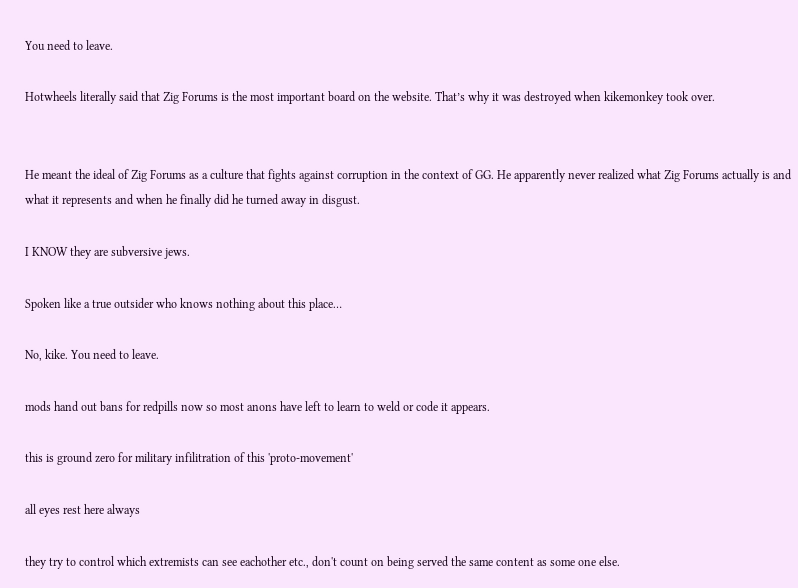You need to leave.

Hotwheels literally said that Zig Forums is the most important board on the website. That’s why it was destroyed when kikemonkey took over.


He meant the ideal of Zig Forums as a culture that fights against corruption in the context of GG. He apparently never realized what Zig Forums actually is and what it represents and when he finally did he turned away in disgust.

I KNOW they are subversive jews.

Spoken like a true outsider who knows nothing about this place…

No, kike. You need to leave.

mods hand out bans for redpills now so most anons have left to learn to weld or code it appears.

this is ground zero for military infilitration of this 'proto-movement'

all eyes rest here always

they try to control which extremists can see eachother etc., don't count on being served the same content as some one else.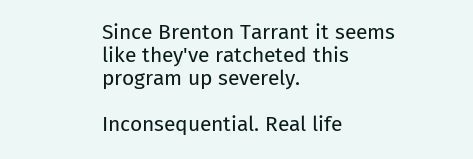Since Brenton Tarrant it seems like they've ratcheted this program up severely.

Inconsequential. Real life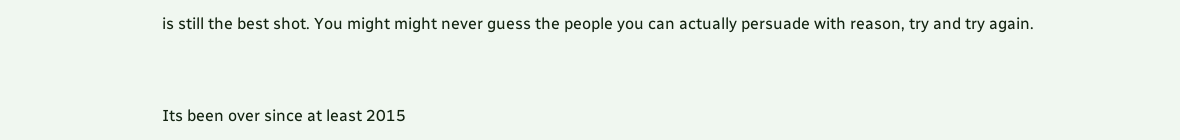is still the best shot. You might might never guess the people you can actually persuade with reason, try and try again.


Its been over since at least 2015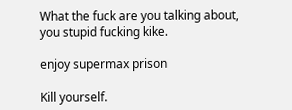What the fuck are you talking about, you stupid fucking kike.

enjoy supermax prison

Kill yourself.